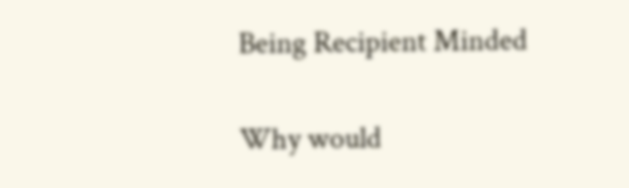Being Recipient Minded

Why would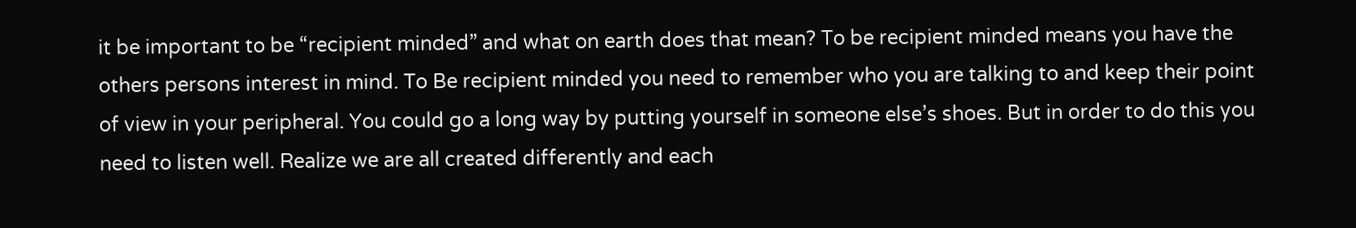it be important to be “recipient minded” and what on earth does that mean? To be recipient minded means you have the others persons interest in mind. To Be recipient minded you need to remember who you are talking to and keep their point of view in your peripheral. You could go a long way by putting yourself in someone else’s shoes. But in order to do this you need to listen well. Realize we are all created differently and each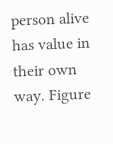person alive has value in their own way. Figure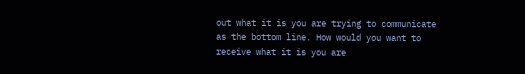out what it is you are trying to communicate as the bottom line. How would you want to receive what it is you are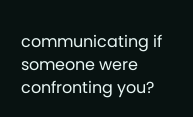communicating if someone were confronting you?